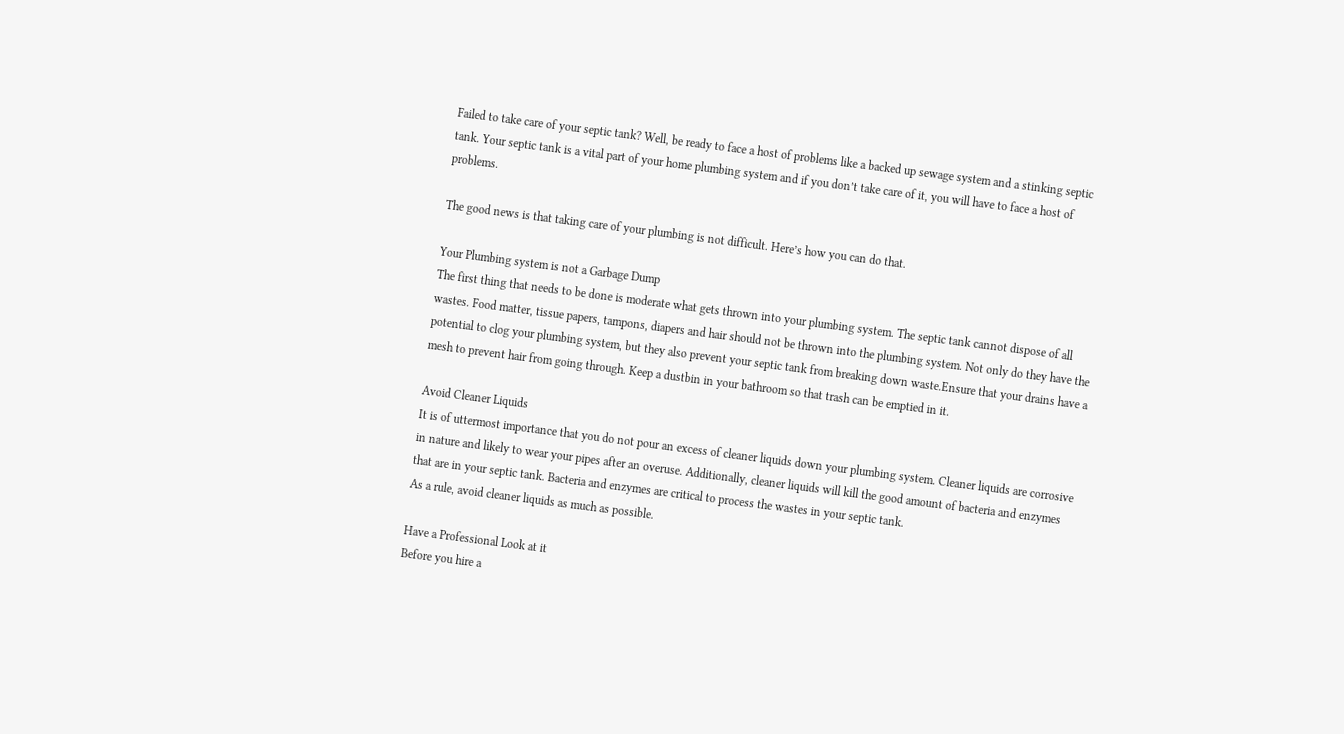Failed to take care of your septic tank? Well, be ready to face a host of problems like a backed up sewage system and a stinking septic tank. Your septic tank is a vital part of your home plumbing system and if you don’t take care of it, you will have to face a host of problems.

The good news is that taking care of your plumbing is not difficult. Here’s how you can do that.

Your Plumbing system is not a Garbage Dump
The first thing that needs to be done is moderate what gets thrown into your plumbing system. The septic tank cannot dispose of all wastes. Food matter, tissue papers, tampons, diapers and hair should not be thrown into the plumbing system. Not only do they have the potential to clog your plumbing system, but they also prevent your septic tank from breaking down waste.Ensure that your drains have a mesh to prevent hair from going through. Keep a dustbin in your bathroom so that trash can be emptied in it.

Avoid Cleaner Liquids
It is of uttermost importance that you do not pour an excess of cleaner liquids down your plumbing system. Cleaner liquids are corrosive in nature and likely to wear your pipes after an overuse. Additionally, cleaner liquids will kill the good amount of bacteria and enzymes that are in your septic tank. Bacteria and enzymes are critical to process the wastes in your septic tank.
As a rule, avoid cleaner liquids as much as possible.

Have a Professional Look at it
Before you hire a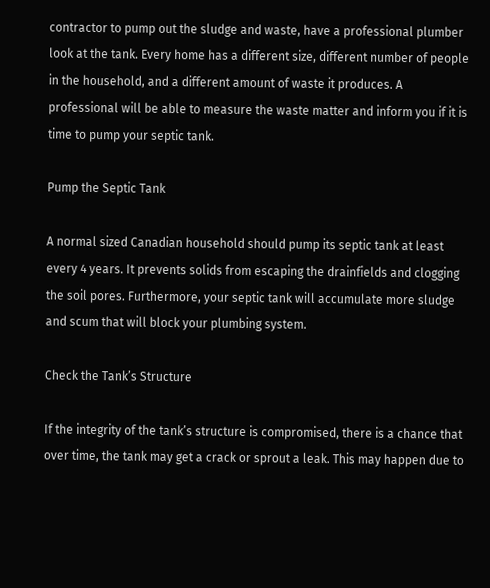contractor to pump out the sludge and waste, have a professional plumber look at the tank. Every home has a different size, different number of people in the household, and a different amount of waste it produces. A professional will be able to measure the waste matter and inform you if it is time to pump your septic tank.

Pump the Septic Tank

A normal sized Canadian household should pump its septic tank at least every 4 years. It prevents solids from escaping the drainfields and clogging the soil pores. Furthermore, your septic tank will accumulate more sludge and scum that will block your plumbing system.

Check the Tank’s Structure

If the integrity of the tank’s structure is compromised, there is a chance that over time, the tank may get a crack or sprout a leak. This may happen due to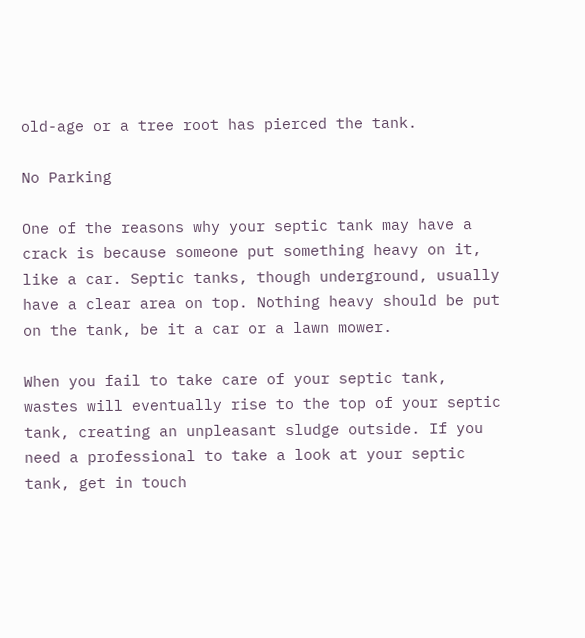old-age or a tree root has pierced the tank.

No Parking

One of the reasons why your septic tank may have a crack is because someone put something heavy on it, like a car. Septic tanks, though underground, usually have a clear area on top. Nothing heavy should be put on the tank, be it a car or a lawn mower.

When you fail to take care of your septic tank, wastes will eventually rise to the top of your septic tank, creating an unpleasant sludge outside. If you need a professional to take a look at your septic tank, get in touch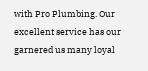with Pro Plumbing. Our excellent service has our garnered us many loyal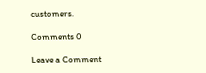customers.

Comments 0

Leave a Comment